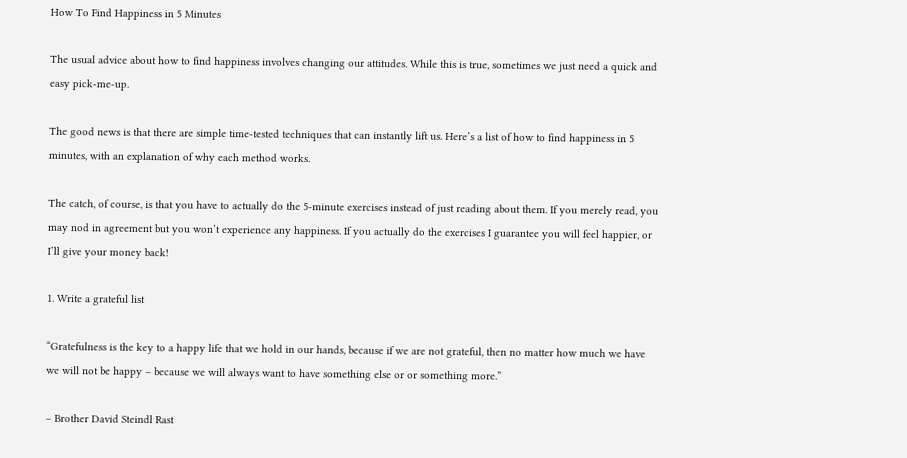How To Find Happiness in 5 Minutes

The usual advice about how to find happiness involves changing our attitudes. While this is true, sometimes we just need a quick and easy pick-me-up.

The good news is that there are simple time-tested techniques that can instantly lift us. Here’s a list of how to find happiness in 5 minutes, with an explanation of why each method works.

The catch, of course, is that you have to actually do the 5-minute exercises instead of just reading about them. If you merely read, you may nod in agreement but you won’t experience any happiness. If you actually do the exercises I guarantee you will feel happier, or I’ll give your money back!

1. Write a grateful list

“Gratefulness is the key to a happy life that we hold in our hands, because if we are not grateful, then no matter how much we have we will not be happy – because we will always want to have something else or or something more.”

– Brother David Steindl Rast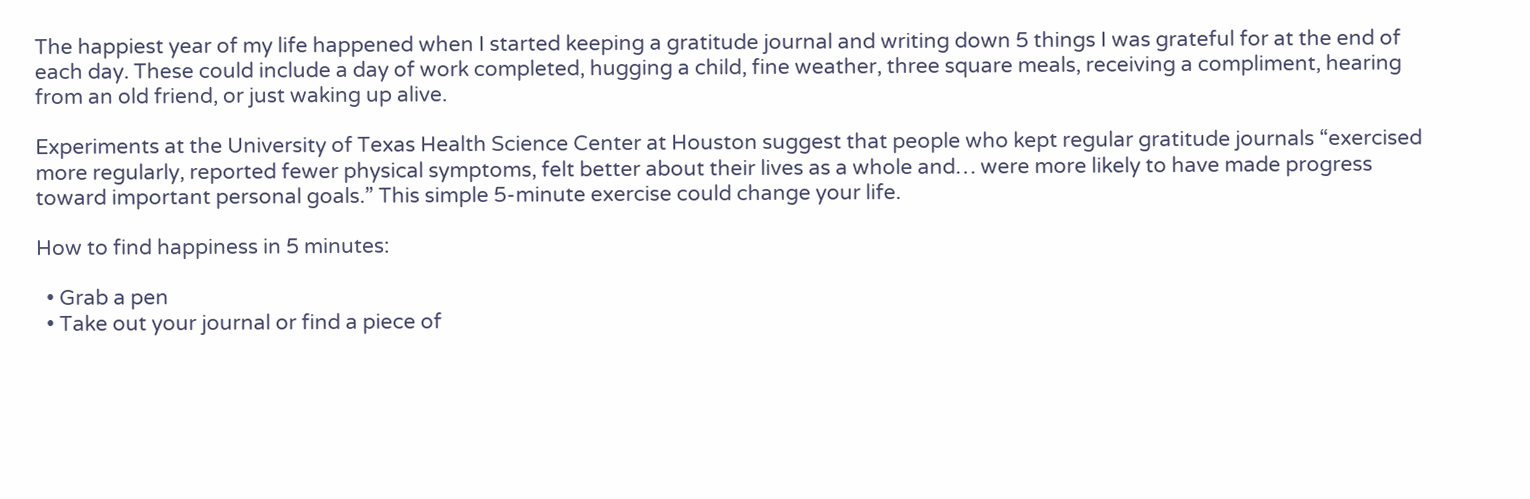The happiest year of my life happened when I started keeping a gratitude journal and writing down 5 things I was grateful for at the end of each day. These could include a day of work completed, hugging a child, fine weather, three square meals, receiving a compliment, hearing from an old friend, or just waking up alive.

Experiments at the University of Texas Health Science Center at Houston suggest that people who kept regular gratitude journals “exercised more regularly, reported fewer physical symptoms, felt better about their lives as a whole and… were more likely to have made progress toward important personal goals.” This simple 5-minute exercise could change your life.

How to find happiness in 5 minutes:

  • Grab a pen
  • Take out your journal or find a piece of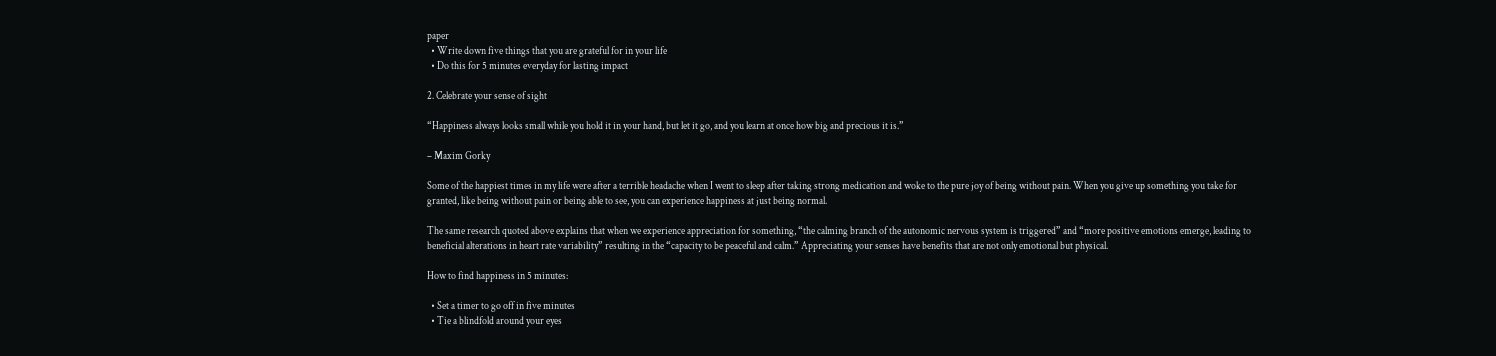paper
  • Write down five things that you are grateful for in your life
  • Do this for 5 minutes everyday for lasting impact

2. Celebrate your sense of sight

“Happiness always looks small while you hold it in your hand, but let it go, and you learn at once how big and precious it is.”

– Maxim Gorky

Some of the happiest times in my life were after a terrible headache when I went to sleep after taking strong medication and woke to the pure joy of being without pain. When you give up something you take for granted, like being without pain or being able to see, you can experience happiness at just being normal.

The same research quoted above explains that when we experience appreciation for something, “the calming branch of the autonomic nervous system is triggered” and “more positive emotions emerge, leading to beneficial alterations in heart rate variability” resulting in the “capacity to be peaceful and calm.” Appreciating your senses have benefits that are not only emotional but physical.

How to find happiness in 5 minutes:

  • Set a timer to go off in five minutes
  • Tie a blindfold around your eyes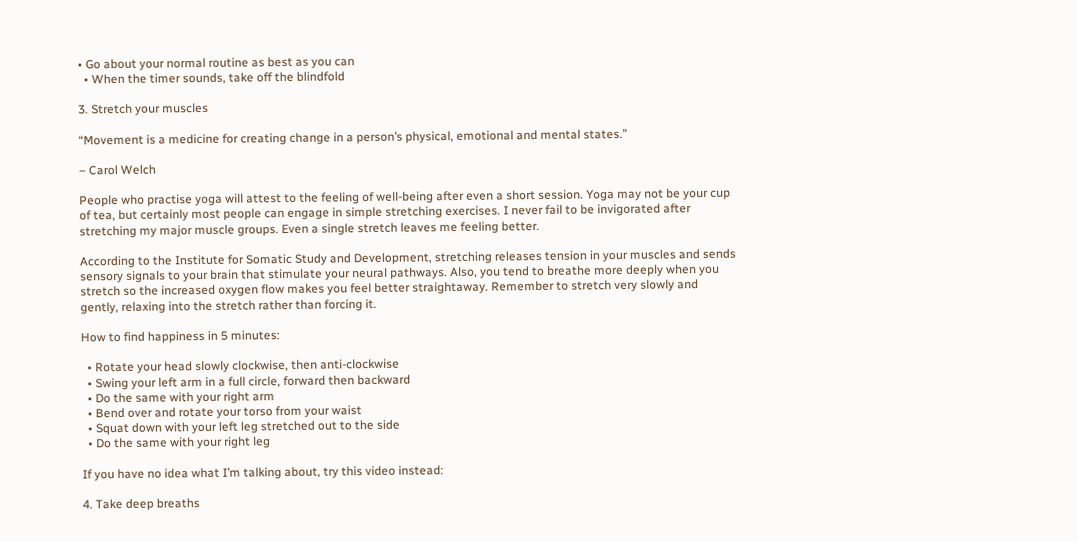• Go about your normal routine as best as you can
  • When the timer sounds, take off the blindfold

3. Stretch your muscles

“Movement is a medicine for creating change in a person’s physical, emotional and mental states.”

– Carol Welch

People who practise yoga will attest to the feeling of well-being after even a short session. Yoga may not be your cup of tea, but certainly most people can engage in simple stretching exercises. I never fail to be invigorated after stretching my major muscle groups. Even a single stretch leaves me feeling better.

According to the Institute for Somatic Study and Development, stretching releases tension in your muscles and sends sensory signals to your brain that stimulate your neural pathways. Also, you tend to breathe more deeply when you stretch so the increased oxygen flow makes you feel better straightaway. Remember to stretch very slowly and gently, relaxing into the stretch rather than forcing it.

How to find happiness in 5 minutes:

  • Rotate your head slowly clockwise, then anti-clockwise
  • Swing your left arm in a full circle, forward then backward
  • Do the same with your right arm
  • Bend over and rotate your torso from your waist
  • Squat down with your left leg stretched out to the side
  • Do the same with your right leg

If you have no idea what I’m talking about, try this video instead:

4. Take deep breaths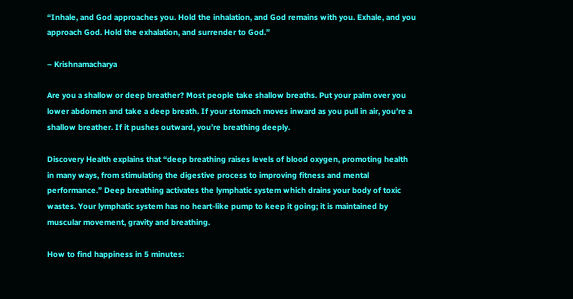“Inhale, and God approaches you. Hold the inhalation, and God remains with you. Exhale, and you approach God. Hold the exhalation, and surrender to God.”

– Krishnamacharya

Are you a shallow or deep breather? Most people take shallow breaths. Put your palm over you lower abdomen and take a deep breath. If your stomach moves inward as you pull in air, you’re a shallow breather. If it pushes outward, you’re breathing deeply.

Discovery Health explains that “deep breathing raises levels of blood oxygen, promoting health in many ways, from stimulating the digestive process to improving fitness and mental performance.” Deep breathing activates the lymphatic system which drains your body of toxic wastes. Your lymphatic system has no heart-like pump to keep it going; it is maintained by muscular movement, gravity and breathing.

How to find happiness in 5 minutes: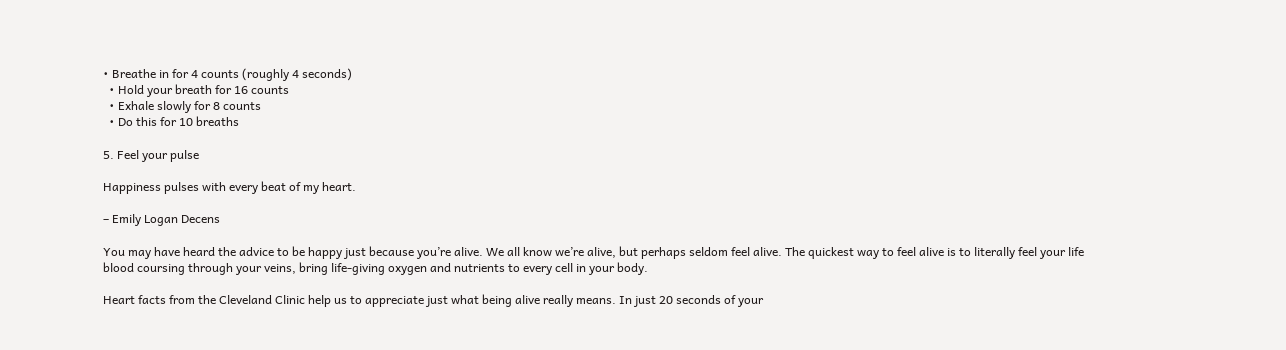• Breathe in for 4 counts (roughly 4 seconds)
  • Hold your breath for 16 counts
  • Exhale slowly for 8 counts
  • Do this for 10 breaths

5. Feel your pulse

Happiness pulses with every beat of my heart.

– Emily Logan Decens

You may have heard the advice to be happy just because you’re alive. We all know we’re alive, but perhaps seldom feel alive. The quickest way to feel alive is to literally feel your life blood coursing through your veins, bring life-giving oxygen and nutrients to every cell in your body.

Heart facts from the Cleveland Clinic help us to appreciate just what being alive really means. In just 20 seconds of your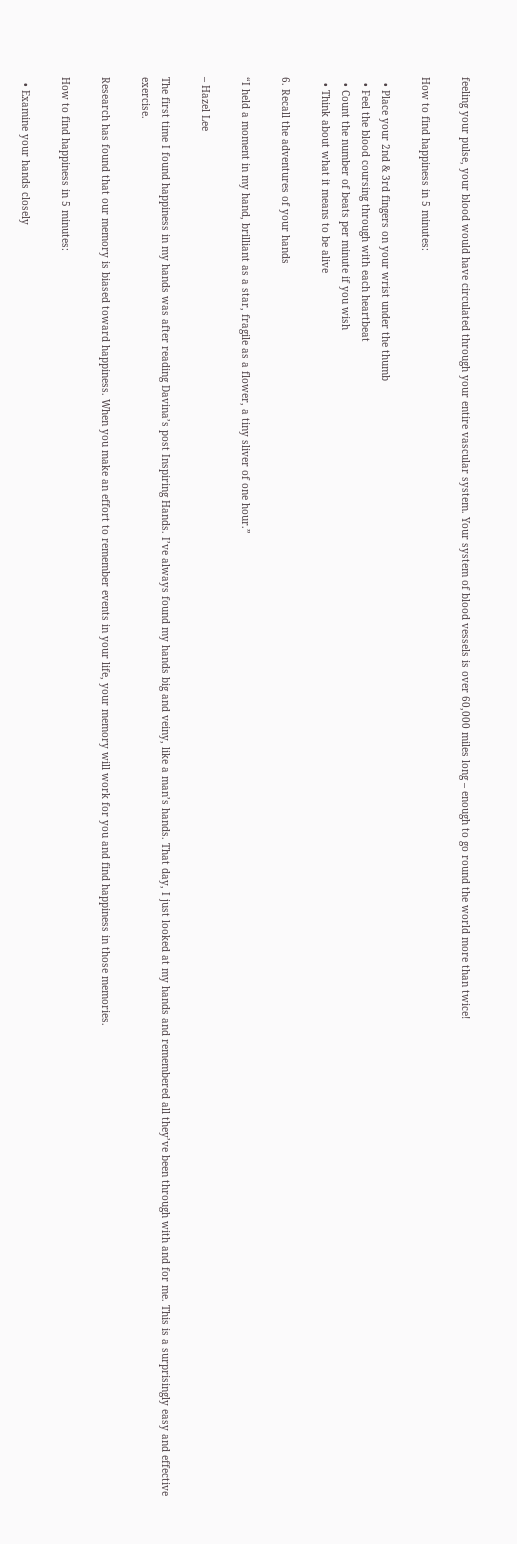feeling your pulse, your blood would have circulated through your entire vascular system. Your system of blood vessels is over 60,000 miles long – enough to go round the world more than twice!

How to find happiness in 5 minutes:

  • Place your 2nd & 3rd fingers on your wrist under the thumb
  • Feel the blood coursing through with each heartbeat
  • Count the number of beats per minute if you wish
  • Think about what it means to be alive

6. Recall the adventures of your hands

“I held a moment in my hand, brilliant as a star, fragile as a flower, a tiny sliver of one hour.”

– Hazel Lee

The first time I found happiness in my hands was after reading Davina’s post Inspiring Hands. I’ve always found my hands big and veiny, like a man’s hands. That day, I just looked at my hands and remembered all they’ve been through with and for me. This is a surprisingly easy and effective exercise.

Research has found that our memory is biased toward happiness. When you make an effort to remember events in your life, your memory will work for you and find happiness in those memories.

How to find happiness in 5 minutes:

  • Examine your hands closely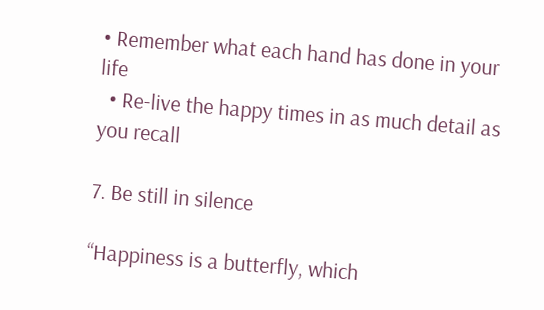• Remember what each hand has done in your life
  • Re-live the happy times in as much detail as you recall

7. Be still in silence

“Happiness is a butterfly, which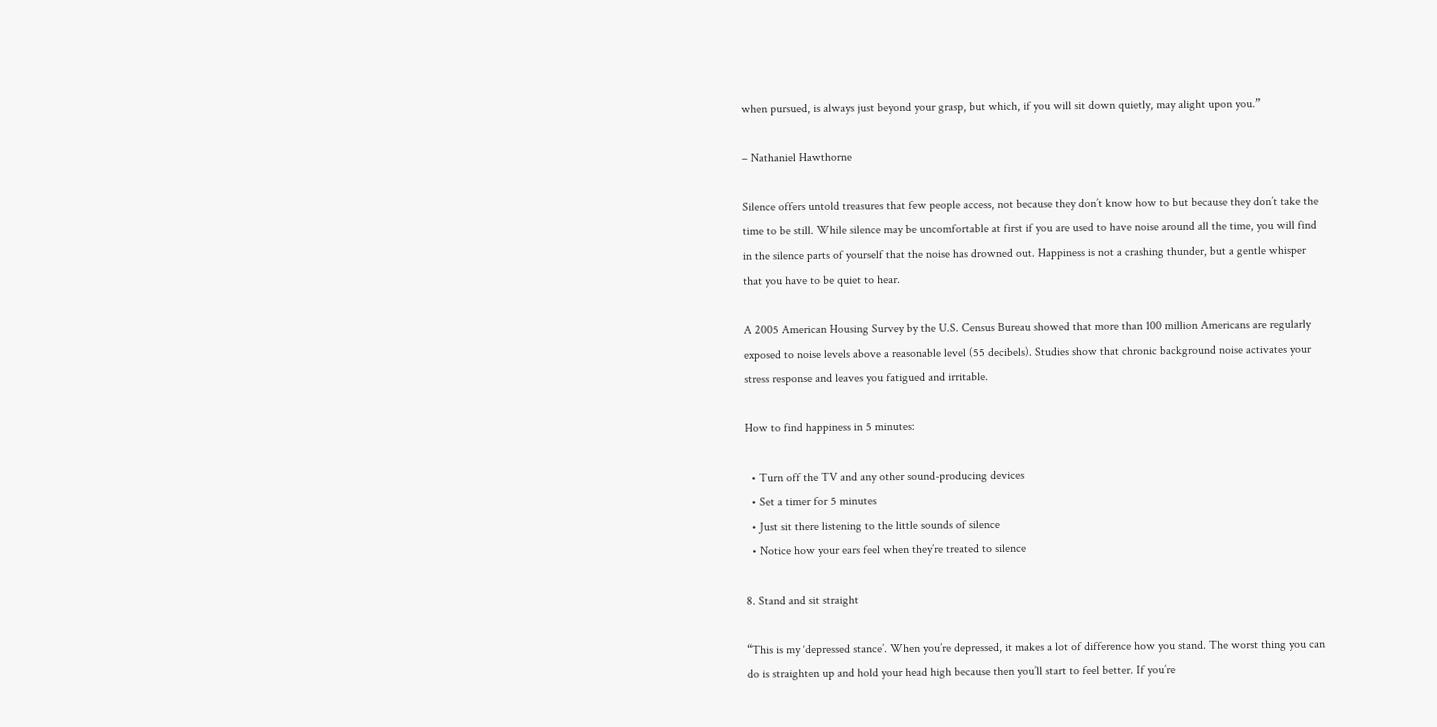when pursued, is always just beyond your grasp, but which, if you will sit down quietly, may alight upon you.”

– Nathaniel Hawthorne

Silence offers untold treasures that few people access, not because they don’t know how to but because they don’t take the time to be still. While silence may be uncomfortable at first if you are used to have noise around all the time, you will find in the silence parts of yourself that the noise has drowned out. Happiness is not a crashing thunder, but a gentle whisper that you have to be quiet to hear.

A 2005 American Housing Survey by the U.S. Census Bureau showed that more than 100 million Americans are regularly exposed to noise levels above a reasonable level (55 decibels). Studies show that chronic background noise activates your stress response and leaves you fatigued and irritable.

How to find happiness in 5 minutes:

  • Turn off the TV and any other sound-producing devices
  • Set a timer for 5 minutes
  • Just sit there listening to the little sounds of silence
  • Notice how your ears feel when they’re treated to silence

8. Stand and sit straight

“This is my ‘depressed stance’. When you’re depressed, it makes a lot of difference how you stand. The worst thing you can do is straighten up and hold your head high because then you’ll start to feel better. If you’re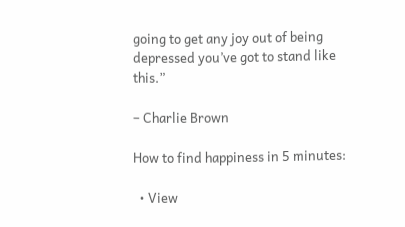going to get any joy out of being depressed you’ve got to stand like this.”

– Charlie Brown

How to find happiness in 5 minutes:

  • View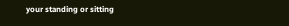your standing or sitting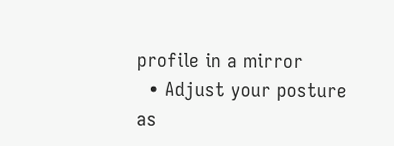profile in a mirror
  • Adjust your posture as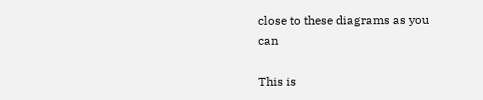close to these diagrams as you can

This is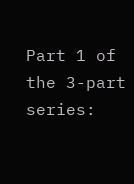Part 1 of the 3-part series: